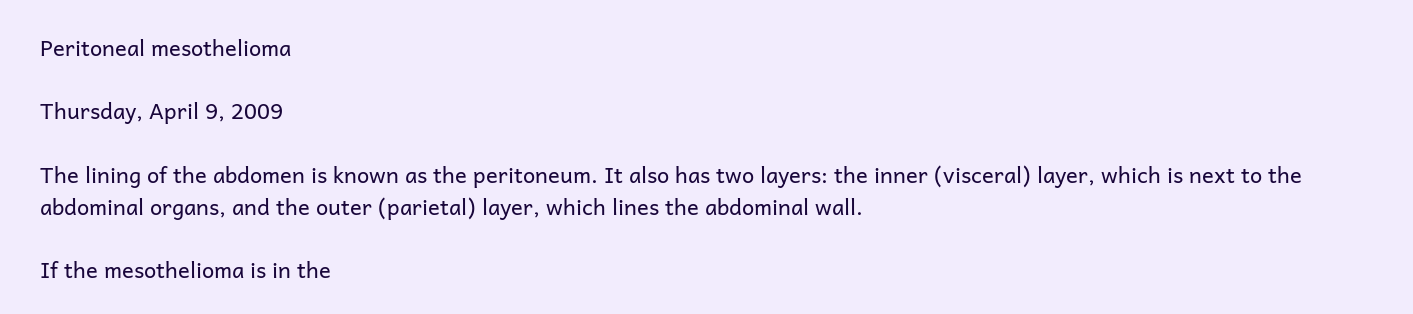Peritoneal mesothelioma

Thursday, April 9, 2009

The lining of the abdomen is known as the peritoneum. It also has two layers: the inner (visceral) layer, which is next to the abdominal organs, and the outer (parietal) layer, which lines the abdominal wall.

If the mesothelioma is in the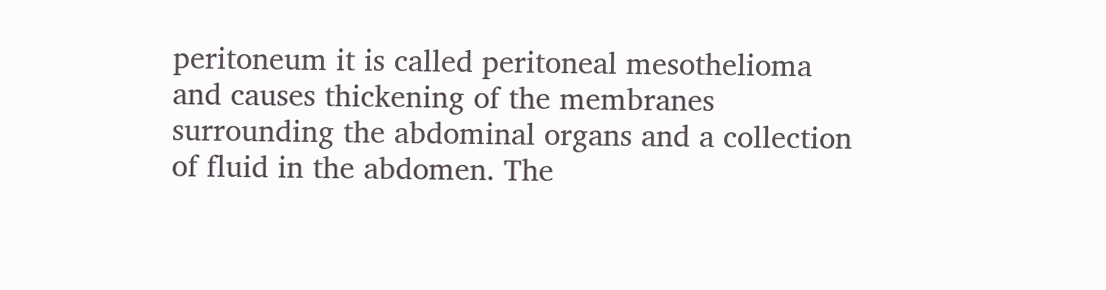peritoneum it is called peritoneal mesothelioma and causes thickening of the membranes surrounding the abdominal organs and a collection of fluid in the abdomen. The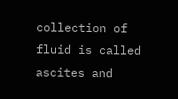collection of fluid is called ascites and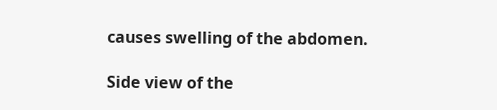causes swelling of the abdomen.

Side view of the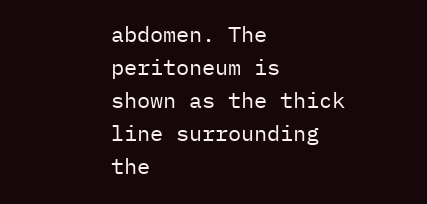abdomen. The peritoneum is shown as the thick line surrounding the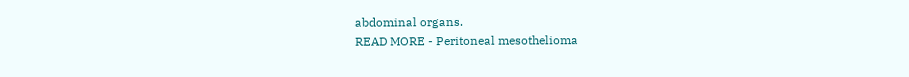abdominal organs.
READ MORE - Peritoneal mesothelioma